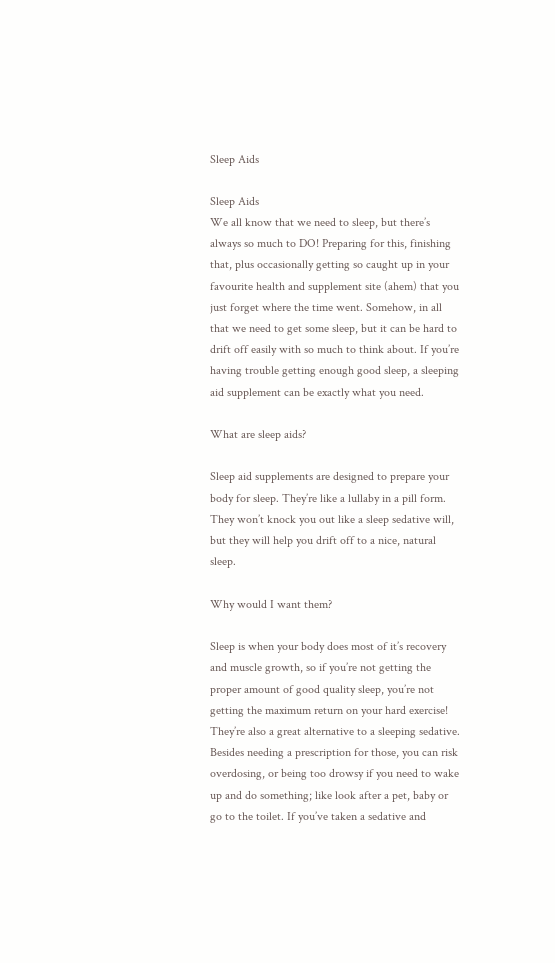Sleep Aids

Sleep Aids
We all know that we need to sleep, but there’s always so much to DO! Preparing for this, finishing that, plus occasionally getting so caught up in your favourite health and supplement site (ahem) that you just forget where the time went. Somehow, in all that we need to get some sleep, but it can be hard to drift off easily with so much to think about. If you’re having trouble getting enough good sleep, a sleeping aid supplement can be exactly what you need.

What are sleep aids?

Sleep aid supplements are designed to prepare your body for sleep. They’re like a lullaby in a pill form. They won’t knock you out like a sleep sedative will, but they will help you drift off to a nice, natural sleep.

Why would I want them?

Sleep is when your body does most of it’s recovery and muscle growth, so if you’re not getting the proper amount of good quality sleep, you’re not getting the maximum return on your hard exercise! They’re also a great alternative to a sleeping sedative. Besides needing a prescription for those, you can risk overdosing, or being too drowsy if you need to wake up and do something; like look after a pet, baby or go to the toilet. If you’ve taken a sedative and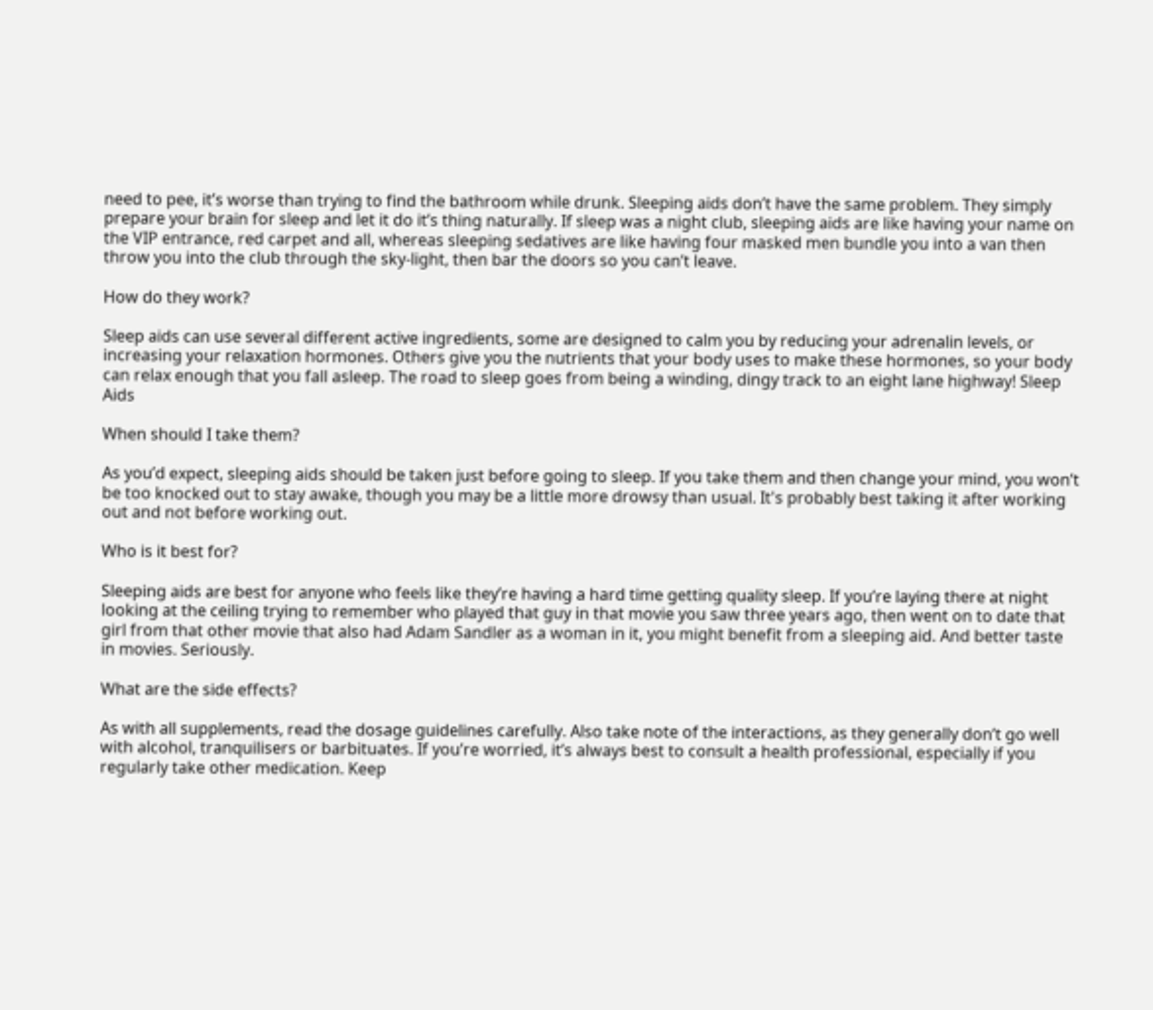need to pee, it’s worse than trying to find the bathroom while drunk. Sleeping aids don’t have the same problem. They simply prepare your brain for sleep and let it do it’s thing naturally. If sleep was a night club, sleeping aids are like having your name on the VIP entrance, red carpet and all, whereas sleeping sedatives are like having four masked men bundle you into a van then throw you into the club through the sky-light, then bar the doors so you can’t leave.

How do they work?

Sleep aids can use several different active ingredients, some are designed to calm you by reducing your adrenalin levels, or increasing your relaxation hormones. Others give you the nutrients that your body uses to make these hormones, so your body can relax enough that you fall asleep. The road to sleep goes from being a winding, dingy track to an eight lane highway! Sleep Aids

When should I take them?

As you’d expect, sleeping aids should be taken just before going to sleep. If you take them and then change your mind, you won’t be too knocked out to stay awake, though you may be a little more drowsy than usual. It's probably best taking it after working out and not before working out.

Who is it best for?

Sleeping aids are best for anyone who feels like they’re having a hard time getting quality sleep. If you’re laying there at night looking at the ceiling trying to remember who played that guy in that movie you saw three years ago, then went on to date that girl from that other movie that also had Adam Sandler as a woman in it, you might benefit from a sleeping aid. And better taste in movies. Seriously.

What are the side effects?

As with all supplements, read the dosage guidelines carefully. Also take note of the interactions, as they generally don’t go well with alcohol, tranquilisers or barbituates. If you’re worried, it’s always best to consult a health professional, especially if you regularly take other medication. Keep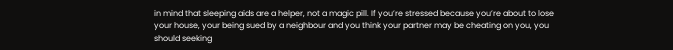in mind that sleeping aids are a helper, not a magic pill. If you’re stressed because you’re about to lose your house, your being sued by a neighbour and you think your partner may be cheating on you, you should seeking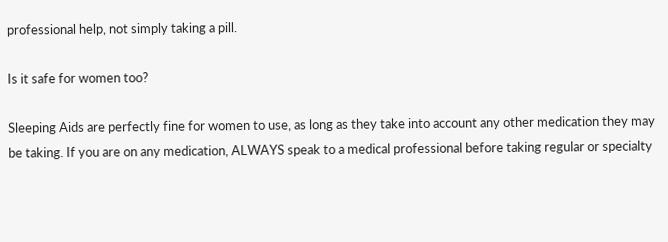professional help, not simply taking a pill.

Is it safe for women too?

Sleeping Aids are perfectly fine for women to use, as long as they take into account any other medication they may be taking. If you are on any medication, ALWAYS speak to a medical professional before taking regular or specialty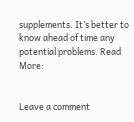supplements. It’s better to know ahead of time any potential problems. Read More:


Leave a comment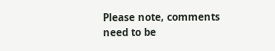Please note, comments need to be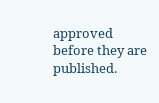approved before they are published.